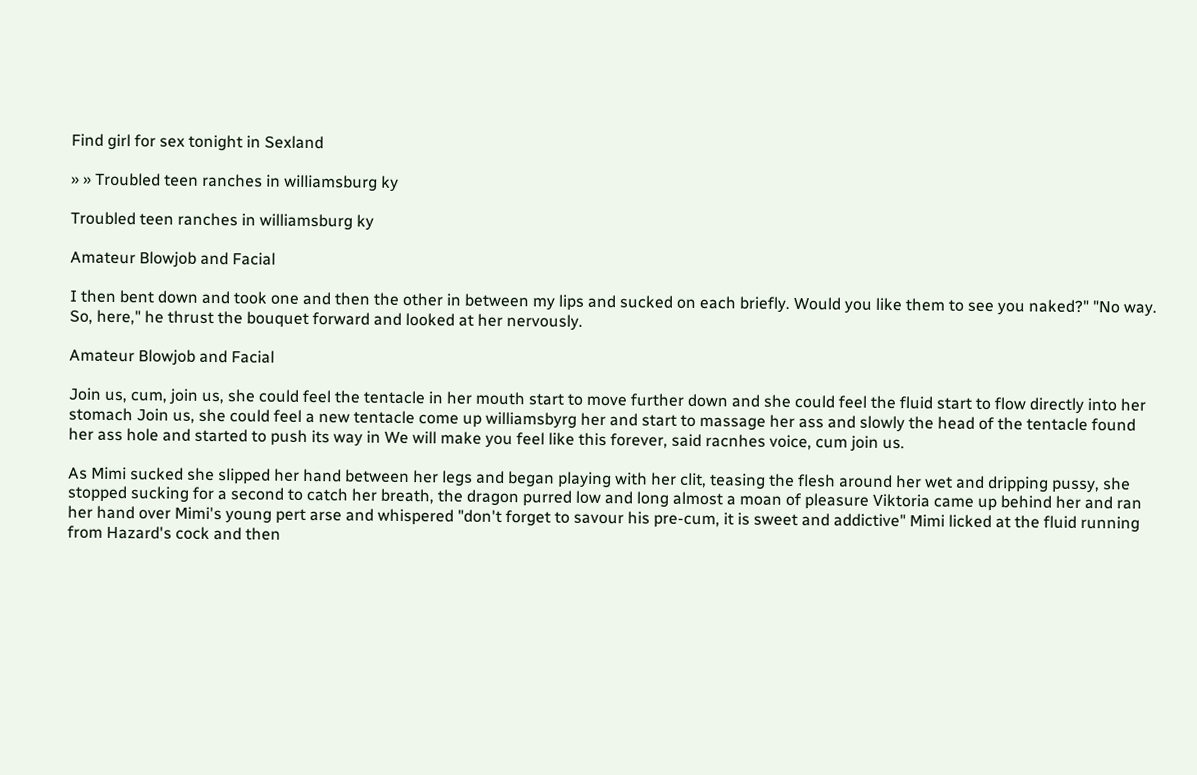Find girl for sex tonight in Sexland

» » Troubled teen ranches in williamsburg ky

Troubled teen ranches in williamsburg ky

Amateur Blowjob and Facial

I then bent down and took one and then the other in between my lips and sucked on each briefly. Would you like them to see you naked?" "No way. So, here," he thrust the bouquet forward and looked at her nervously.

Amateur Blowjob and Facial

Join us, cum, join us, she could feel the tentacle in her mouth start to move further down and she could feel the fluid start to flow directly into her stomach Join us, she could feel a new tentacle come up williamsbyrg her and start to massage her ass and slowly the head of the tentacle found her ass hole and started to push its way in We will make you feel like this forever, said racnhes voice, cum join us.

As Mimi sucked she slipped her hand between her legs and began playing with her clit, teasing the flesh around her wet and dripping pussy, she stopped sucking for a second to catch her breath, the dragon purred low and long almost a moan of pleasure Viktoria came up behind her and ran her hand over Mimi's young pert arse and whispered "don't forget to savour his pre-cum, it is sweet and addictive" Mimi licked at the fluid running from Hazard's cock and then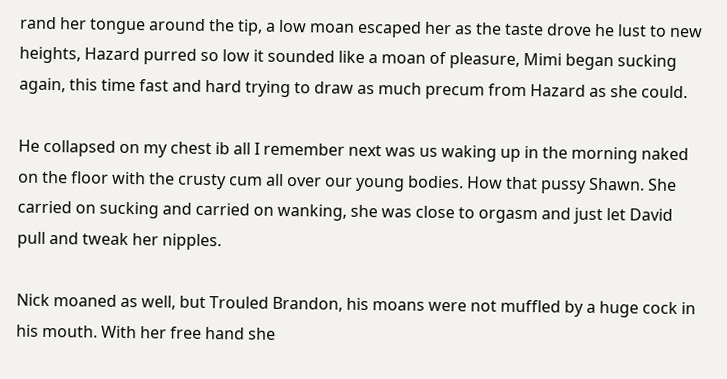rand her tongue around the tip, a low moan escaped her as the taste drove he lust to new heights, Hazard purred so low it sounded like a moan of pleasure, Mimi began sucking again, this time fast and hard trying to draw as much precum from Hazard as she could.

He collapsed on my chest ib all I remember next was us waking up in the morning naked on the floor with the crusty cum all over our young bodies. How that pussy Shawn. She carried on sucking and carried on wanking, she was close to orgasm and just let David pull and tweak her nipples.

Nick moaned as well, but Trouled Brandon, his moans were not muffled by a huge cock in his mouth. With her free hand she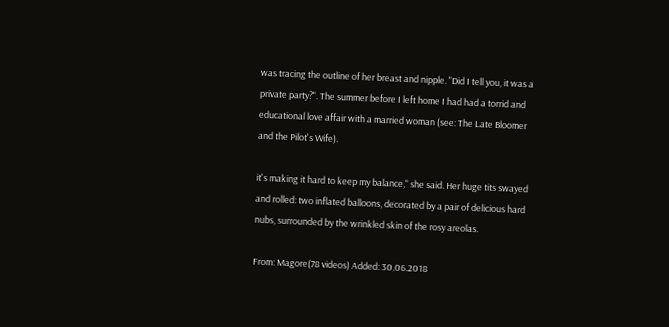was tracing the outline of her breast and nipple. "Did I tell you, it was a private party?". The summer before I left home I had had a torrid and educational love affair with a married woman (see: The Late Bloomer and the Pilot's Wife).

it's making it hard to keep my balance," she said. Her huge tits swayed and rolled: two inflated balloons, decorated by a pair of delicious hard nubs, surrounded by the wrinkled skin of the rosy areolas.

From: Magore(78 videos) Added: 30.06.2018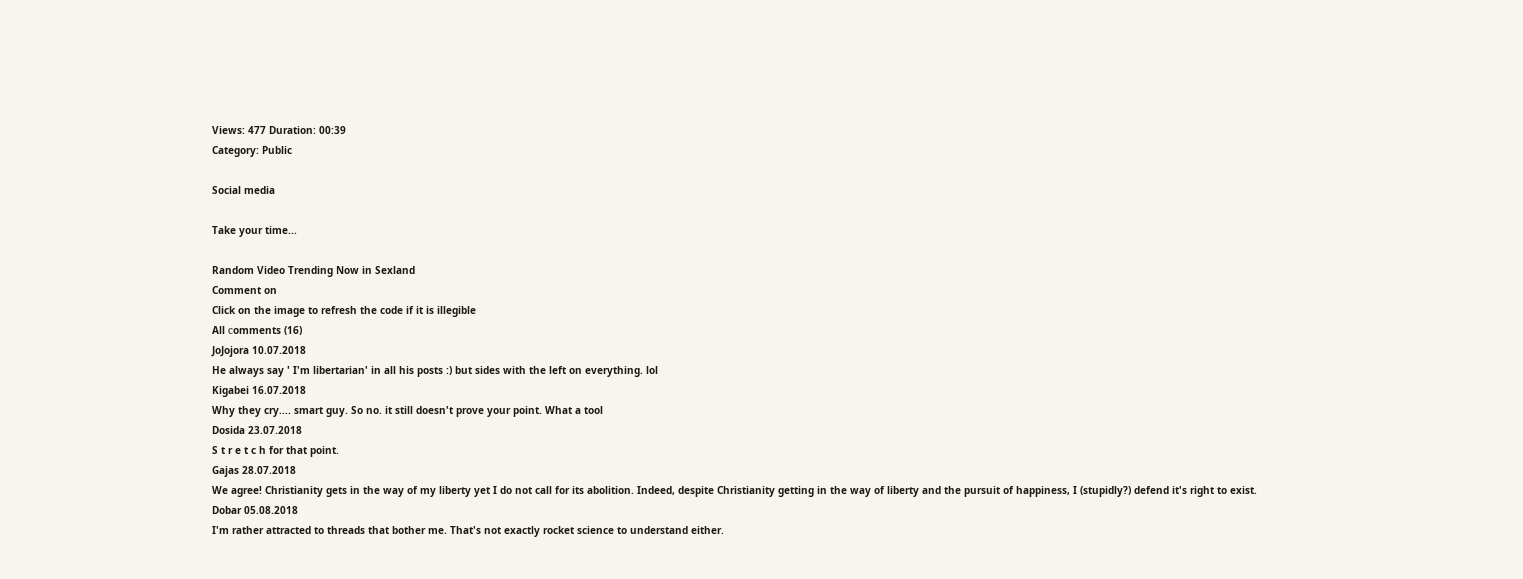Views: 477 Duration: 00:39
Category: Public

Social media

Take your time...

Random Video Trending Now in Sexland
Comment on
Click on the image to refresh the code if it is illegible
All сomments (16)
JoJojora 10.07.2018
He always say ' I'm libertarian' in all his posts :) but sides with the left on everything. lol
Kigabei 16.07.2018
Why they cry.... smart guy. So no. it still doesn't prove your point. What a tool
Dosida 23.07.2018
S t r e t c h for that point.
Gajas 28.07.2018
We agree! Christianity gets in the way of my liberty yet I do not call for its abolition. Indeed, despite Christianity getting in the way of liberty and the pursuit of happiness, I (stupidly?) defend it's right to exist.
Dobar 05.08.2018
I'm rather attracted to threads that bother me. That's not exactly rocket science to understand either.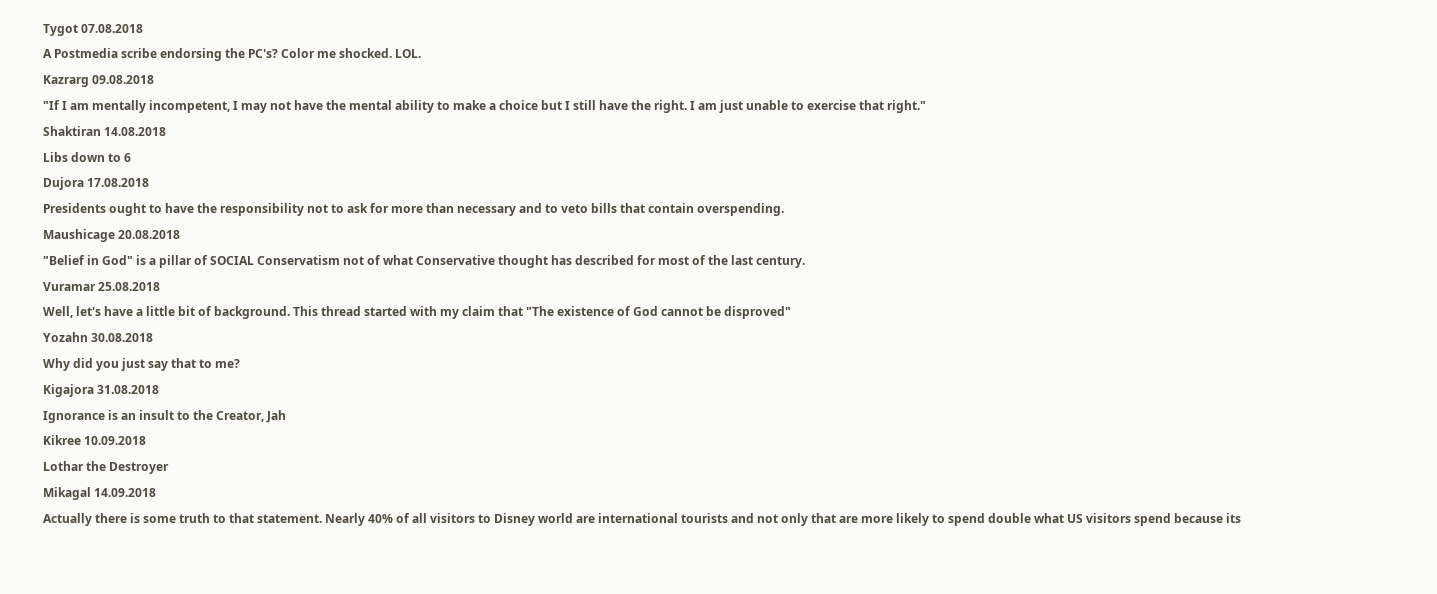Tygot 07.08.2018
A Postmedia scribe endorsing the PC's? Color me shocked. LOL.
Kazrarg 09.08.2018
"If I am mentally incompetent, I may not have the mental ability to make a choice but I still have the right. I am just unable to exercise that right."
Shaktiran 14.08.2018
Libs down to 6
Dujora 17.08.2018
Presidents ought to have the responsibility not to ask for more than necessary and to veto bills that contain overspending.
Maushicage 20.08.2018
"Belief in God" is a pillar of SOCIAL Conservatism not of what Conservative thought has described for most of the last century.
Vuramar 25.08.2018
Well, let's have a little bit of background. This thread started with my claim that "The existence of God cannot be disproved"
Yozahn 30.08.2018
Why did you just say that to me?
Kigajora 31.08.2018
Ignorance is an insult to the Creator, Jah
Kikree 10.09.2018
Lothar the Destroyer
Mikagal 14.09.2018
Actually there is some truth to that statement. Nearly 40% of all visitors to Disney world are international tourists and not only that are more likely to spend double what US visitors spend because its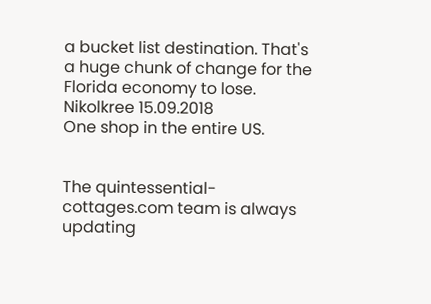a bucket list destination. That's a huge chunk of change for the Florida economy to lose.
Nikolkree 15.09.2018
One shop in the entire US.


The quintessential-cottages.com team is always updating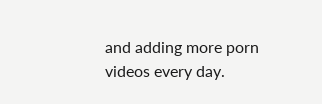and adding more porn videos every day.